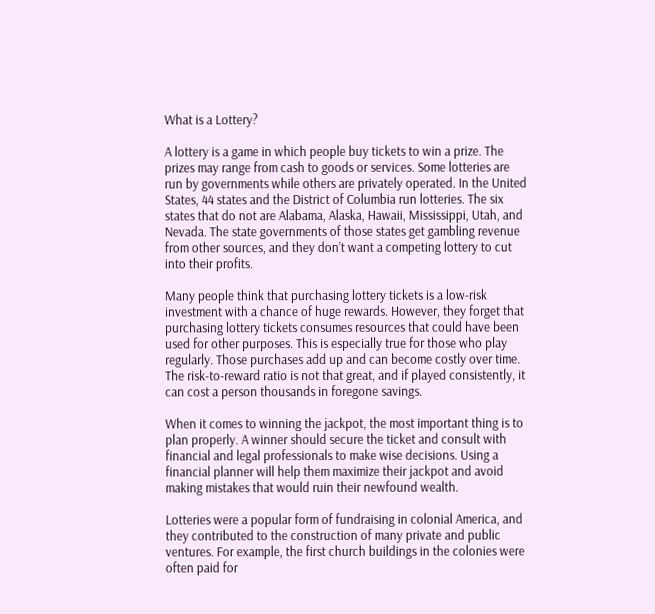What is a Lottery?

A lottery is a game in which people buy tickets to win a prize. The prizes may range from cash to goods or services. Some lotteries are run by governments while others are privately operated. In the United States, 44 states and the District of Columbia run lotteries. The six states that do not are Alabama, Alaska, Hawaii, Mississippi, Utah, and Nevada. The state governments of those states get gambling revenue from other sources, and they don’t want a competing lottery to cut into their profits.

Many people think that purchasing lottery tickets is a low-risk investment with a chance of huge rewards. However, they forget that purchasing lottery tickets consumes resources that could have been used for other purposes. This is especially true for those who play regularly. Those purchases add up and can become costly over time. The risk-to-reward ratio is not that great, and if played consistently, it can cost a person thousands in foregone savings.

When it comes to winning the jackpot, the most important thing is to plan properly. A winner should secure the ticket and consult with financial and legal professionals to make wise decisions. Using a financial planner will help them maximize their jackpot and avoid making mistakes that would ruin their newfound wealth.

Lotteries were a popular form of fundraising in colonial America, and they contributed to the construction of many private and public ventures. For example, the first church buildings in the colonies were often paid for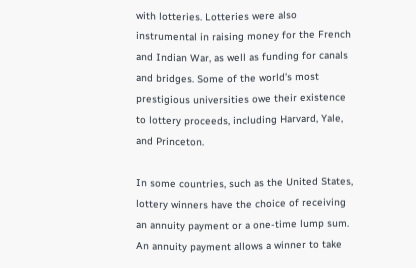with lotteries. Lotteries were also instrumental in raising money for the French and Indian War, as well as funding for canals and bridges. Some of the world’s most prestigious universities owe their existence to lottery proceeds, including Harvard, Yale, and Princeton.

In some countries, such as the United States, lottery winners have the choice of receiving an annuity payment or a one-time lump sum. An annuity payment allows a winner to take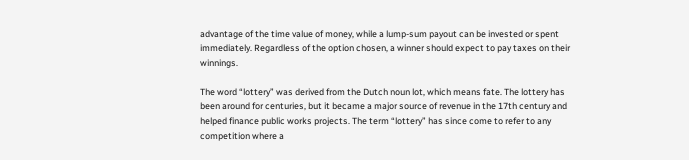advantage of the time value of money, while a lump-sum payout can be invested or spent immediately. Regardless of the option chosen, a winner should expect to pay taxes on their winnings.

The word “lottery” was derived from the Dutch noun lot, which means fate. The lottery has been around for centuries, but it became a major source of revenue in the 17th century and helped finance public works projects. The term “lottery” has since come to refer to any competition where a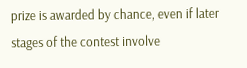prize is awarded by chance, even if later stages of the contest involve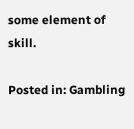some element of skill.

Posted in: Gambling